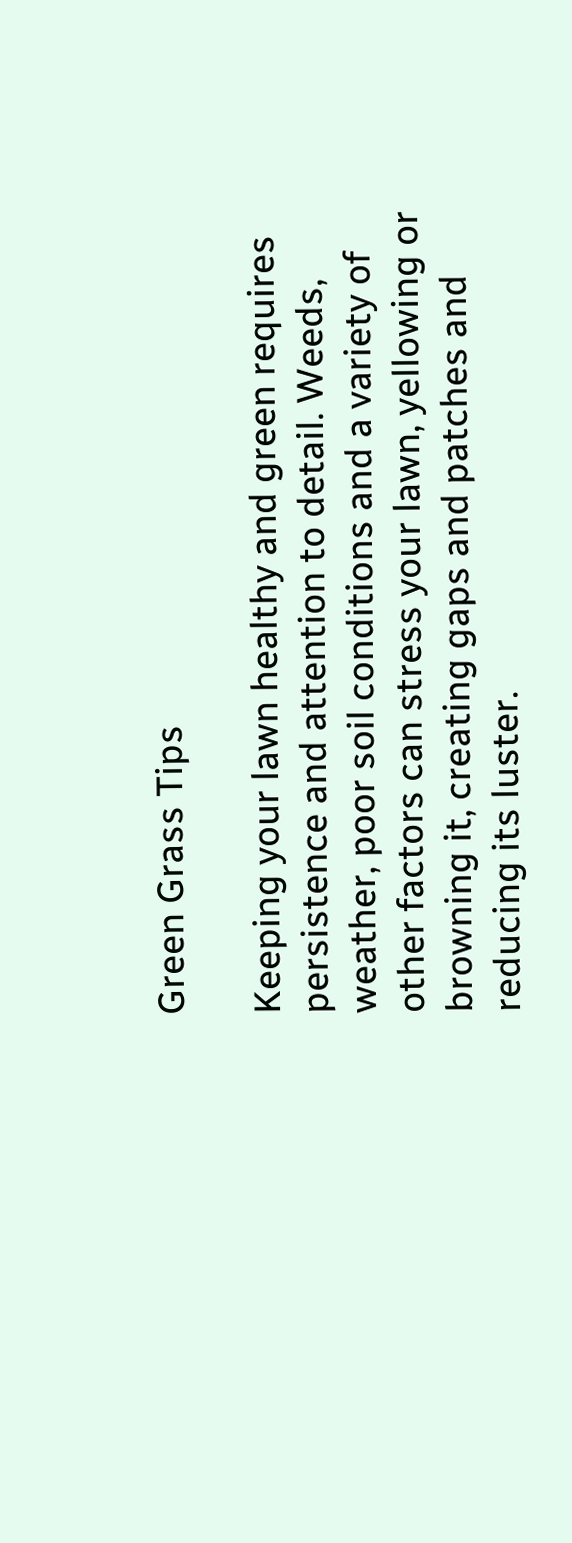Green Grass Tips

Keeping your lawn healthy and green requires persistence and attention to detail. Weeds, weather, poor soil conditions and a variety of other factors can stress your lawn, yellowing or browning it, creating gaps and patches and reducing its luster.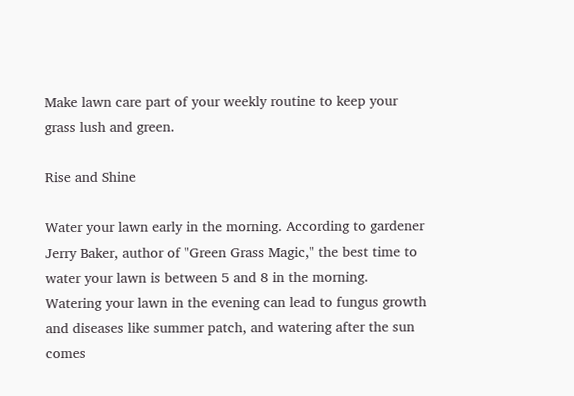Make lawn care part of your weekly routine to keep your grass lush and green.

Rise and Shine

Water your lawn early in the morning. According to gardener Jerry Baker, author of "Green Grass Magic," the best time to water your lawn is between 5 and 8 in the morning. Watering your lawn in the evening can lead to fungus growth and diseases like summer patch, and watering after the sun comes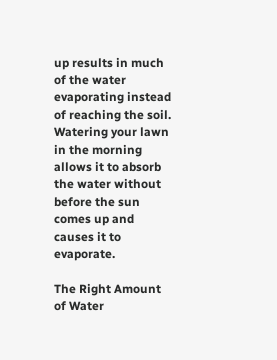up results in much of the water evaporating instead of reaching the soil. Watering your lawn in the morning allows it to absorb the water without before the sun comes up and causes it to evaporate.

The Right Amount of Water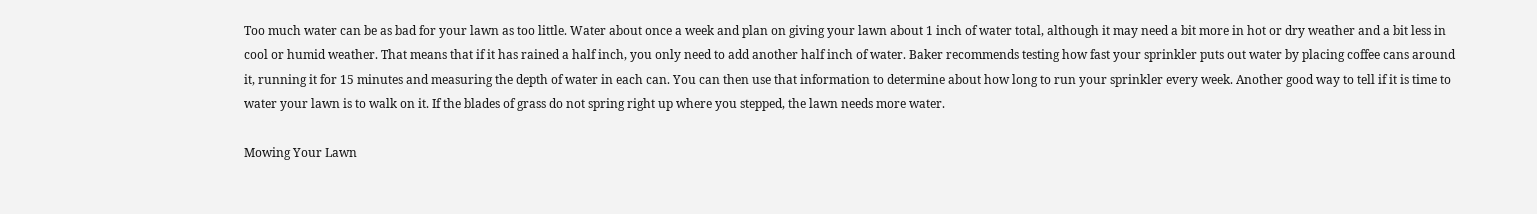Too much water can be as bad for your lawn as too little. Water about once a week and plan on giving your lawn about 1 inch of water total, although it may need a bit more in hot or dry weather and a bit less in cool or humid weather. That means that if it has rained a half inch, you only need to add another half inch of water. Baker recommends testing how fast your sprinkler puts out water by placing coffee cans around it, running it for 15 minutes and measuring the depth of water in each can. You can then use that information to determine about how long to run your sprinkler every week. Another good way to tell if it is time to water your lawn is to walk on it. If the blades of grass do not spring right up where you stepped, the lawn needs more water.

Mowing Your Lawn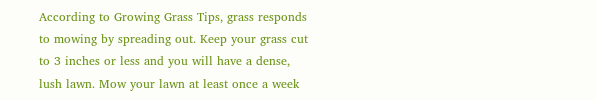According to Growing Grass Tips, grass responds to mowing by spreading out. Keep your grass cut to 3 inches or less and you will have a dense, lush lawn. Mow your lawn at least once a week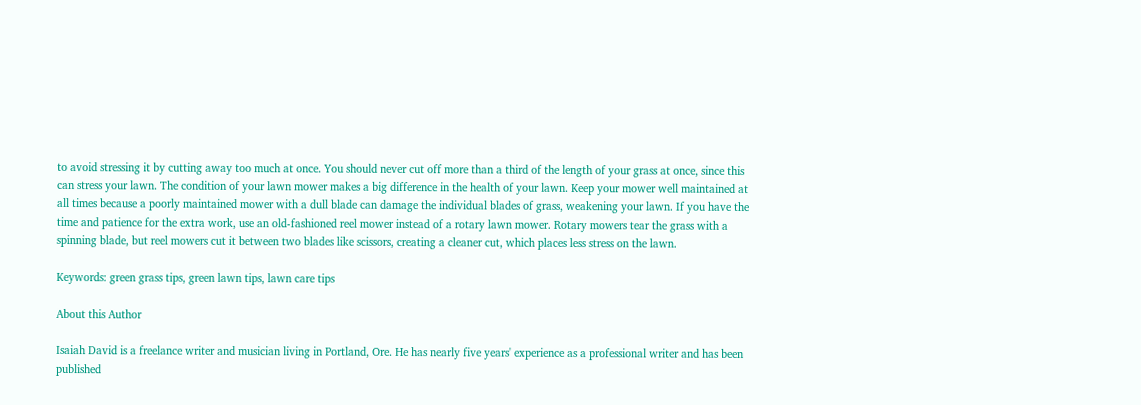to avoid stressing it by cutting away too much at once. You should never cut off more than a third of the length of your grass at once, since this can stress your lawn. The condition of your lawn mower makes a big difference in the health of your lawn. Keep your mower well maintained at all times because a poorly maintained mower with a dull blade can damage the individual blades of grass, weakening your lawn. If you have the time and patience for the extra work, use an old-fashioned reel mower instead of a rotary lawn mower. Rotary mowers tear the grass with a spinning blade, but reel mowers cut it between two blades like scissors, creating a cleaner cut, which places less stress on the lawn.

Keywords: green grass tips, green lawn tips, lawn care tips

About this Author

Isaiah David is a freelance writer and musician living in Portland, Ore. He has nearly five years' experience as a professional writer and has been published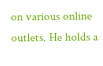on various online outlets. He holds a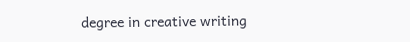degree in creative writing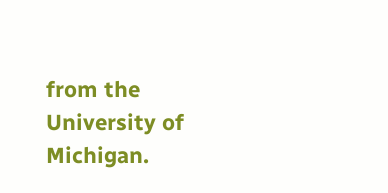from the University of Michigan.